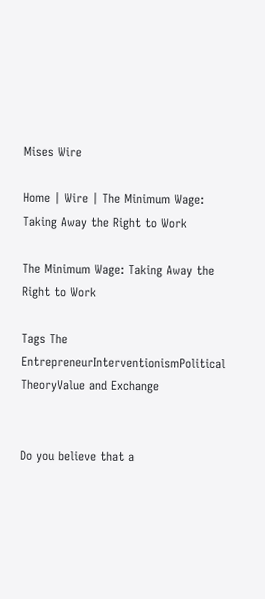Mises Wire

Home | Wire | The Minimum Wage: Taking Away the Right to Work

The Minimum Wage: Taking Away the Right to Work

Tags The EntrepreneurInterventionismPolitical TheoryValue and Exchange


Do you believe that a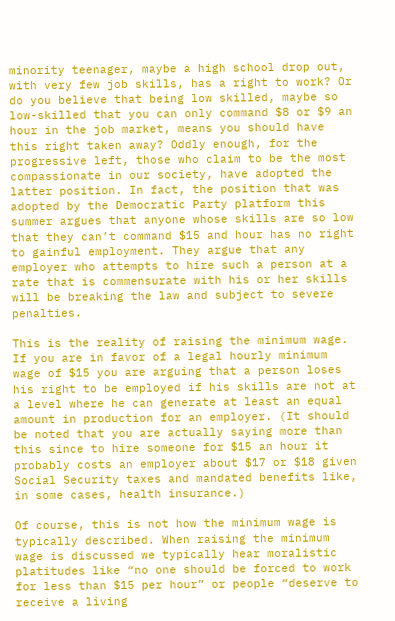minority teenager, maybe a high school drop out, with very few job skills, has a right to work? Or do you believe that being low skilled, maybe so low-skilled that you can only command $8 or $9 an hour in the job market, means you should have this right taken away? Oddly enough, for the progressive left, those who claim to be the most compassionate in our society, have adopted the latter position. In fact, the position that was adopted by the Democratic Party platform this summer argues that anyone whose skills are so low that they can’t command $15 and hour has no right to gainful employment. They argue that any employer who attempts to hire such a person at a rate that is commensurate with his or her skills will be breaking the law and subject to severe penalties.

This is the reality of raising the minimum wage. If you are in favor of a legal hourly minimum wage of $15 you are arguing that a person loses his right to be employed if his skills are not at a level where he can generate at least an equal amount in production for an employer. (It should be noted that you are actually saying more than this since to hire someone for $15 an hour it probably costs an employer about $17 or $18 given Social Security taxes and mandated benefits like, in some cases, health insurance.)

Of course, this is not how the minimum wage is typically described. When raising the minimum wage is discussed we typically hear moralistic platitudes like “no one should be forced to work for less than $15 per hour” or people “deserve to receive a living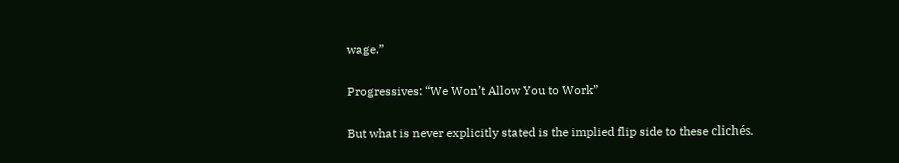wage.”

Progressives: “We Won’t Allow You to Work”

But what is never explicitly stated is the implied flip side to these clichés.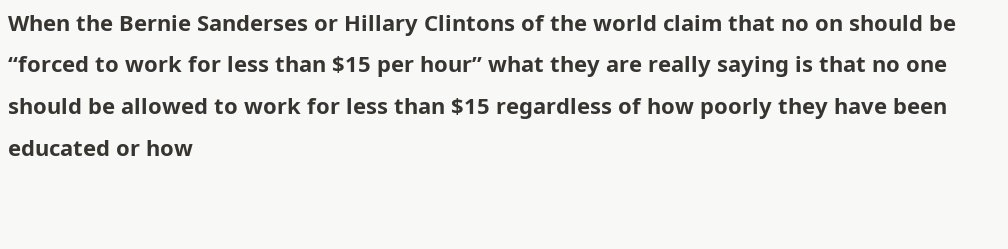When the Bernie Sanderses or Hillary Clintons of the world claim that no on should be “forced to work for less than $15 per hour” what they are really saying is that no one should be allowed to work for less than $15 regardless of how poorly they have been educated or how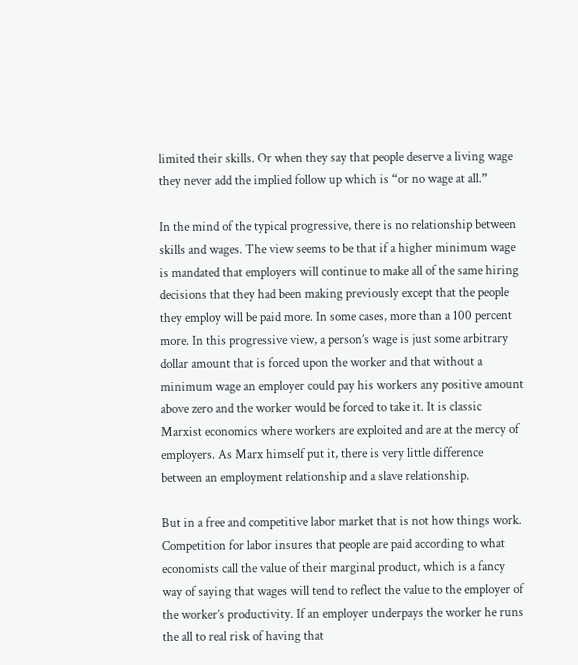limited their skills. Or when they say that people deserve a living wage they never add the implied follow up which is “or no wage at all.”

In the mind of the typical progressive, there is no relationship between skills and wages. The view seems to be that if a higher minimum wage is mandated that employers will continue to make all of the same hiring decisions that they had been making previously except that the people they employ will be paid more. In some cases, more than a 100 percent more. In this progressive view, a person’s wage is just some arbitrary dollar amount that is forced upon the worker and that without a minimum wage an employer could pay his workers any positive amount above zero and the worker would be forced to take it. It is classic Marxist economics where workers are exploited and are at the mercy of employers. As Marx himself put it, there is very little difference between an employment relationship and a slave relationship.

But in a free and competitive labor market that is not how things work. Competition for labor insures that people are paid according to what economists call the value of their marginal product, which is a fancy way of saying that wages will tend to reflect the value to the employer of the worker’s productivity. If an employer underpays the worker he runs the all to real risk of having that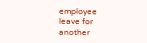employee leave for another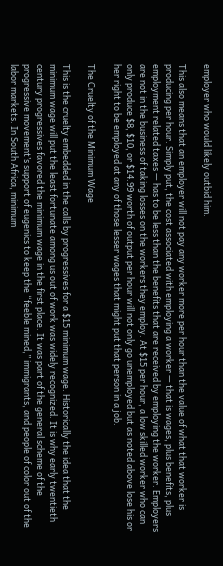employer who would likely outbid him.

This also means that an employer will not pay any worker more per hour than the value of what that worker is producing per hour. Simply put, the cost associated with employing a worker — that is wages, plus benefits, plus employment related taxes — has to be less than the benefits that are received by employing the worker. Employers are not in the business of taking losses on the workers they employ. At $15 per hour, a low skilled worker who can only produce $8, $10, or $14.99 worth of output per hour will not only go unemployed but as noted above lose his or her right to be employed at any of those lesser wages that might put that person in a job.

The Cruelty of the Minimum Wage

This is the cruelty embedded in the calls by progressives for a $15 minimum wage. Historically the idea that the minimum wage will put the least fortunate among us out of work was widely recognized. It is why early twentieth century progressives favored the minimum wage in the first place. It was part of the general scheme of the progressive movement’s support of eugenics to keep the “feeble mined,” immigrants, and people of color out of the labor markets. In South Africa, minimum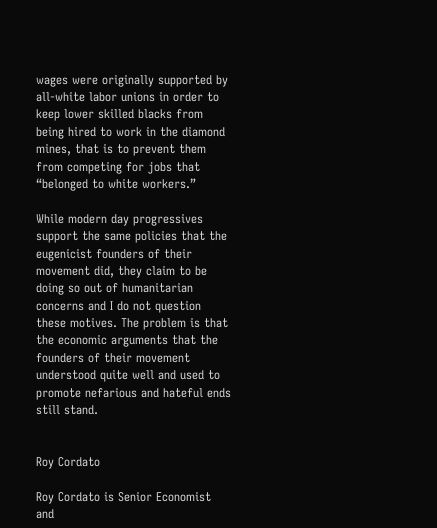wages were originally supported by all-white labor unions in order to keep lower skilled blacks from being hired to work in the diamond mines, that is to prevent them from competing for jobs that “belonged to white workers.”

While modern day progressives support the same policies that the eugenicist founders of their movement did, they claim to be doing so out of humanitarian concerns and I do not question these motives. The problem is that the economic arguments that the founders of their movement understood quite well and used to promote nefarious and hateful ends still stand.


Roy Cordato

Roy Cordato is Senior Economist and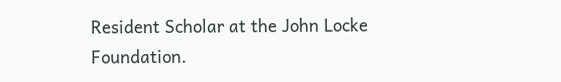Resident Scholar at the John Locke Foundation.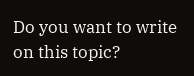Do you want to write on this topic?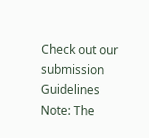Check out our submission Guidelines
Note: The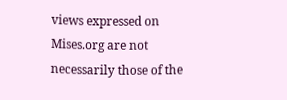views expressed on Mises.org are not necessarily those of the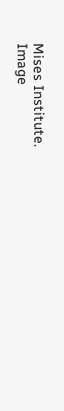Mises Institute.
Image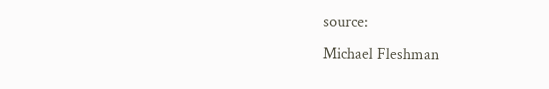source:
Michael Fleshman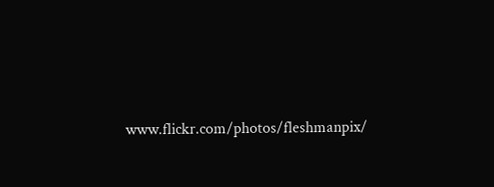www.flickr.com/photos/fleshmanpix/